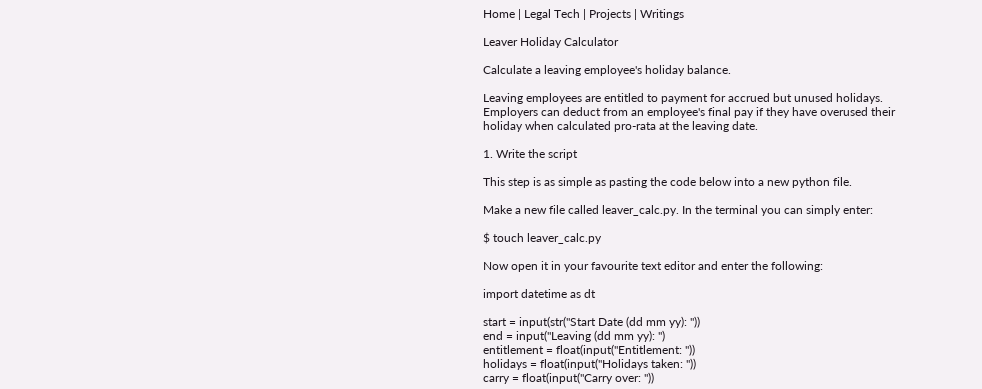Home | Legal Tech | Projects | Writings

Leaver Holiday Calculator

Calculate a leaving employee's holiday balance.

Leaving employees are entitled to payment for accrued but unused holidays. Employers can deduct from an employee's final pay if they have overused their holiday when calculated pro-rata at the leaving date.

1. Write the script

This step is as simple as pasting the code below into a new python file.

Make a new file called leaver_calc.py. In the terminal you can simply enter:

$ touch leaver_calc.py

Now open it in your favourite text editor and enter the following:

import datetime as dt

start = input(str("Start Date (dd mm yy): "))
end = input("Leaving (dd mm yy): ")
entitlement = float(input("Entitlement: "))
holidays = float(input("Holidays taken: "))
carry = float(input("Carry over: "))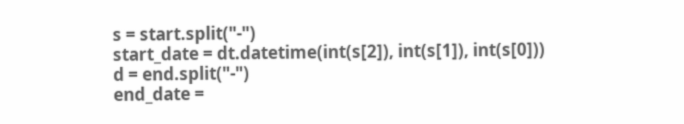s = start.split("-")
start_date = dt.datetime(int(s[2]), int(s[1]), int(s[0]))
d = end.split("-")
end_date =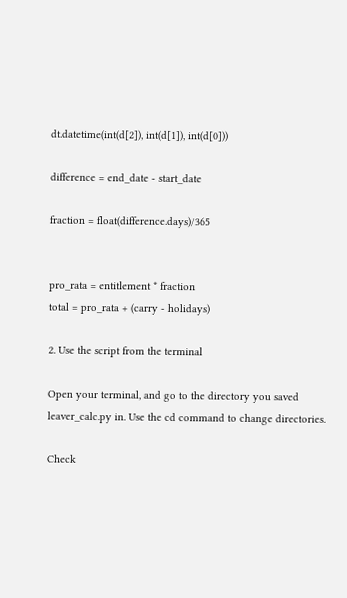dt.datetime(int(d[2]), int(d[1]), int(d[0]))

difference = end_date - start_date

fraction = float(difference.days)/365


pro_rata = entitlement * fraction
total = pro_rata + (carry - holidays)

2. Use the script from the terminal

Open your terminal, and go to the directory you saved leaver_calc.py in. Use the cd command to change directories.

Check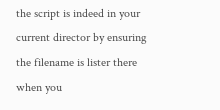the script is indeed in your current director by ensuring the filename is lister there when you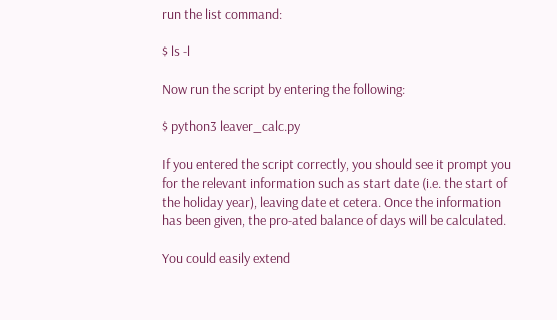run the list command:

$ ls -l

Now run the script by entering the following:

$ python3 leaver_calc.py

If you entered the script correctly, you should see it prompt you for the relevant information such as start date (i.e. the start of the holiday year), leaving date et cetera. Once the information has been given, the pro-ated balance of days will be calculated.

You could easily extend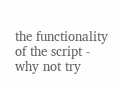the functionality of the script - why not try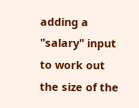adding a "salary" input to work out the size of the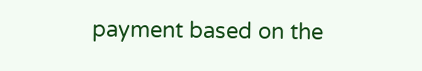payment based on the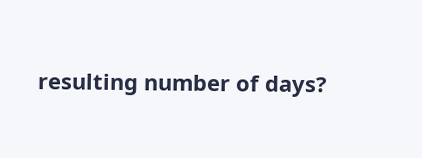resulting number of days?